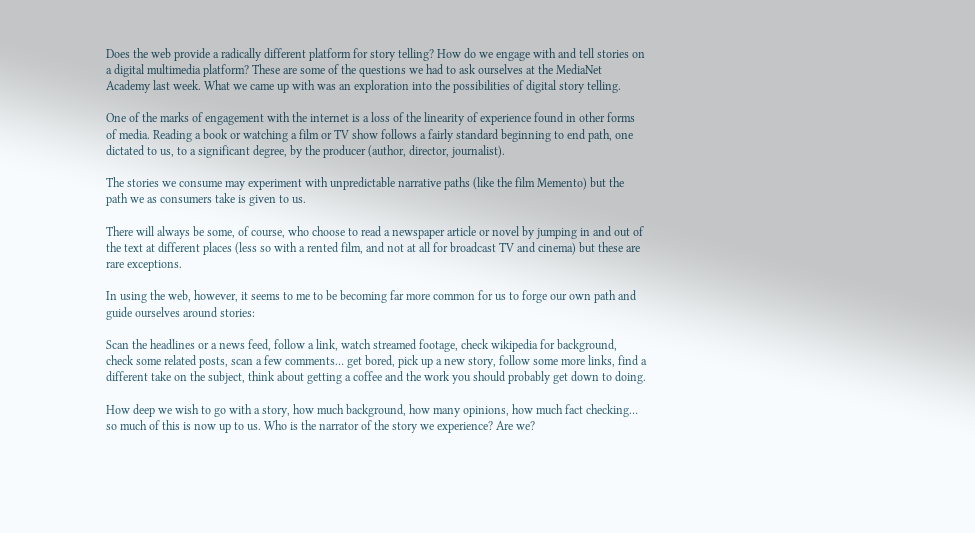Does the web provide a radically different platform for story telling? How do we engage with and tell stories on a digital multimedia platform? These are some of the questions we had to ask ourselves at the MediaNet Academy last week. What we came up with was an exploration into the possibilities of digital story telling.

One of the marks of engagement with the internet is a loss of the linearity of experience found in other forms of media. Reading a book or watching a film or TV show follows a fairly standard beginning to end path, one dictated to us, to a significant degree, by the producer (author, director, journalist).

The stories we consume may experiment with unpredictable narrative paths (like the film Memento) but the path we as consumers take is given to us.

There will always be some, of course, who choose to read a newspaper article or novel by jumping in and out of the text at different places (less so with a rented film, and not at all for broadcast TV and cinema) but these are rare exceptions.

In using the web, however, it seems to me to be becoming far more common for us to forge our own path and guide ourselves around stories:

Scan the headlines or a news feed, follow a link, watch streamed footage, check wikipedia for background, check some related posts, scan a few comments… get bored, pick up a new story, follow some more links, find a different take on the subject, think about getting a coffee and the work you should probably get down to doing.

How deep we wish to go with a story, how much background, how many opinions, how much fact checking… so much of this is now up to us. Who is the narrator of the story we experience? Are we?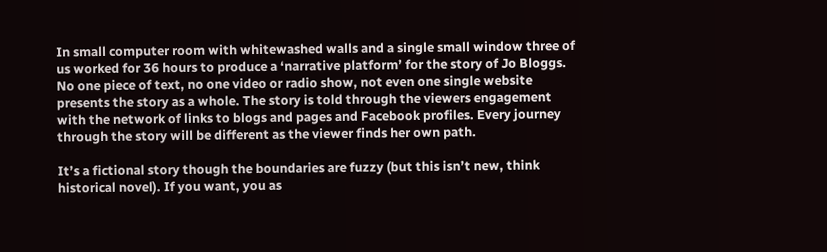In small computer room with whitewashed walls and a single small window three of us worked for 36 hours to produce a ‘narrative platform’ for the story of Jo Bloggs. No one piece of text, no one video or radio show, not even one single website presents the story as a whole. The story is told through the viewers engagement with the network of links to blogs and pages and Facebook profiles. Every journey through the story will be different as the viewer finds her own path.

It’s a fictional story though the boundaries are fuzzy (but this isn’t new, think historical novel). If you want, you as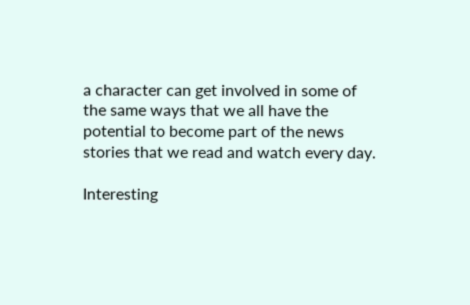a character can get involved in some of the same ways that we all have the potential to become part of the news stories that we read and watch every day.

Interesting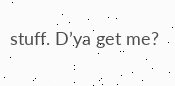stuff. D’ya get me?